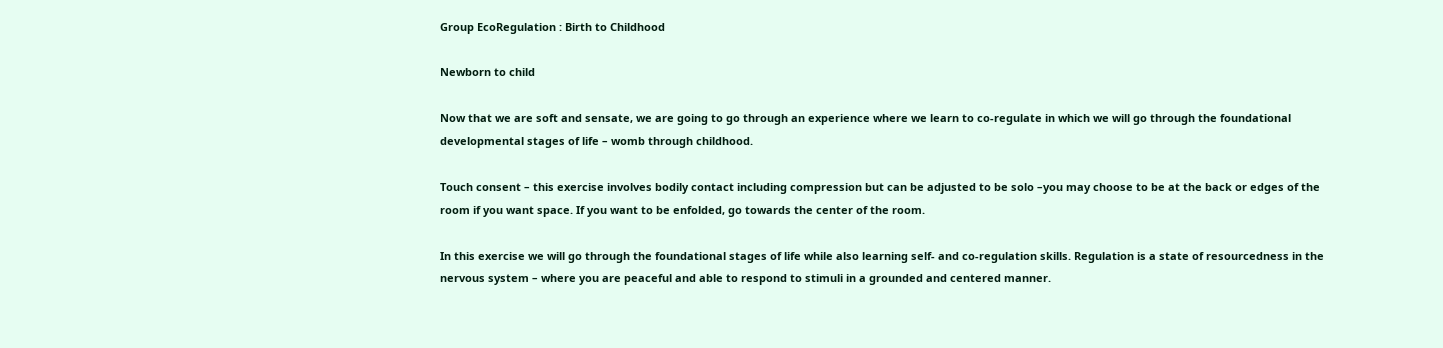Group EcoRegulation : Birth to Childhood

Newborn to child

Now that we are soft and sensate, we are going to go through an experience where we learn to co-regulate in which we will go through the foundational developmental stages of life – womb through childhood.

Touch consent – this exercise involves bodily contact including compression but can be adjusted to be solo –you may choose to be at the back or edges of the room if you want space. If you want to be enfolded, go towards the center of the room.

In this exercise we will go through the foundational stages of life while also learning self- and co-regulation skills. Regulation is a state of resourcedness in the nervous system – where you are peaceful and able to respond to stimuli in a grounded and centered manner.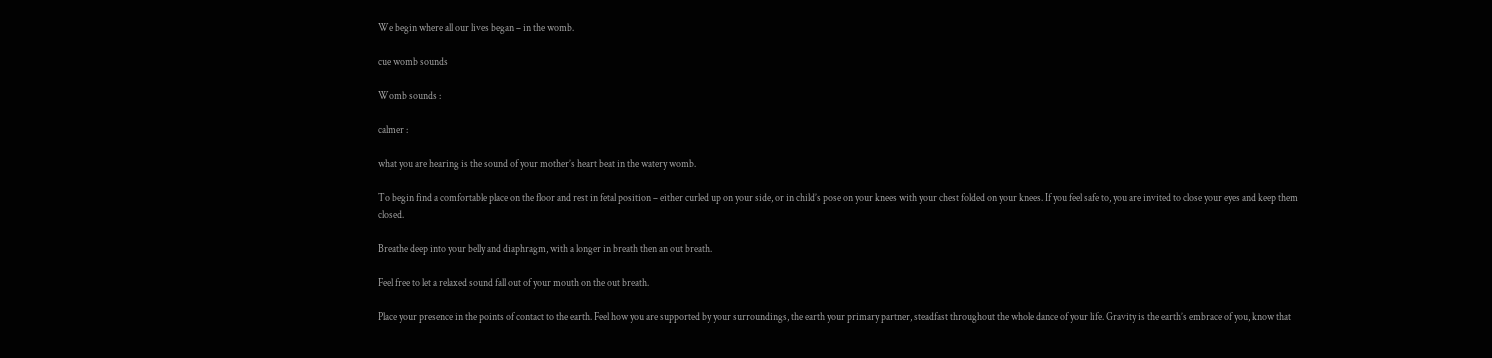We begin where all our lives began – in the womb.

cue womb sounds

Womb sounds :

calmer :

what you are hearing is the sound of your mother’s heart beat in the watery womb.

To begin find a comfortable place on the floor and rest in fetal position – either curled up on your side, or in child’s pose on your knees with your chest folded on your knees. If you feel safe to, you are invited to close your eyes and keep them closed.

Breathe deep into your belly and diaphragm, with a longer in breath then an out breath.

Feel free to let a relaxed sound fall out of your mouth on the out breath.

Place your presence in the points of contact to the earth. Feel how you are supported by your surroundings, the earth your primary partner, steadfast throughout the whole dance of your life. Gravity is the earth’s embrace of you, know that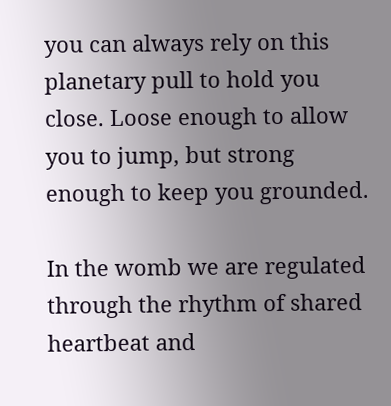you can always rely on this planetary pull to hold you close. Loose enough to allow you to jump, but strong enough to keep you grounded.

In the womb we are regulated through the rhythm of shared heartbeat and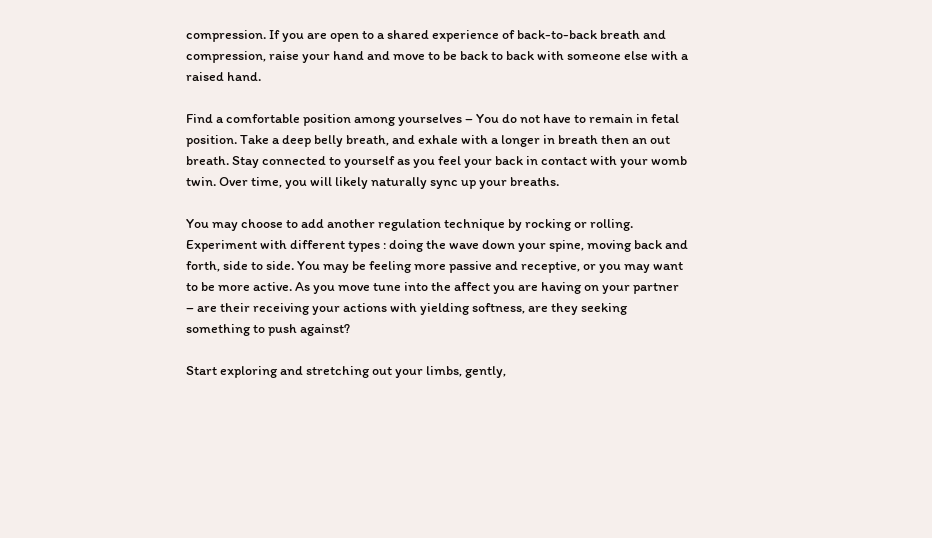compression. If you are open to a shared experience of back-to-back breath and compression, raise your hand and move to be back to back with someone else with a raised hand.

Find a comfortable position among yourselves – You do not have to remain in fetal position. Take a deep belly breath, and exhale with a longer in breath then an out breath. Stay connected to yourself as you feel your back in contact with your womb twin. Over time, you will likely naturally sync up your breaths.

You may choose to add another regulation technique by rocking or rolling. Experiment with different types : doing the wave down your spine, moving back and forth, side to side. You may be feeling more passive and receptive, or you may want to be more active. As you move tune into the affect you are having on your partner – are their receiving your actions with yielding softness, are they seeking something to push against?

Start exploring and stretching out your limbs, gently,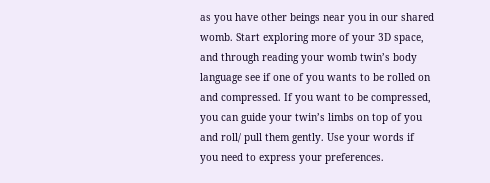as you have other beings near you in our shared womb. Start exploring more of your 3D space, and through reading your womb twin’s body language see if one of you wants to be rolled on and compressed. If you want to be compressed, you can guide your twin’s limbs on top of you and roll/ pull them gently. Use your words if you need to express your preferences.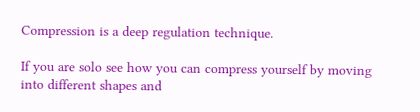Compression is a deep regulation technique.

If you are solo see how you can compress yourself by moving into different shapes and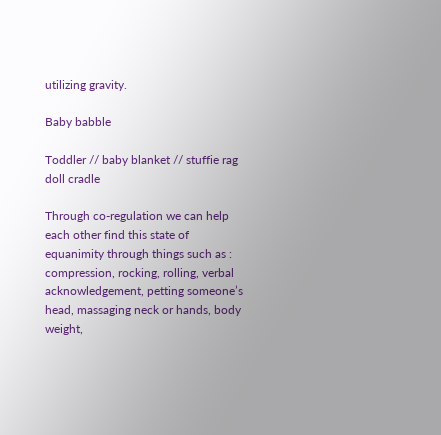utilizing gravity.

Baby babble

Toddler // baby blanket // stuffie rag doll cradle

Through co-regulation we can help each other find this state of equanimity through things such as : compression, rocking, rolling, verbal acknowledgement, petting someone’s head, massaging neck or hands, body weight,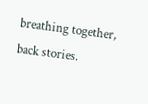breathing together, back stories.